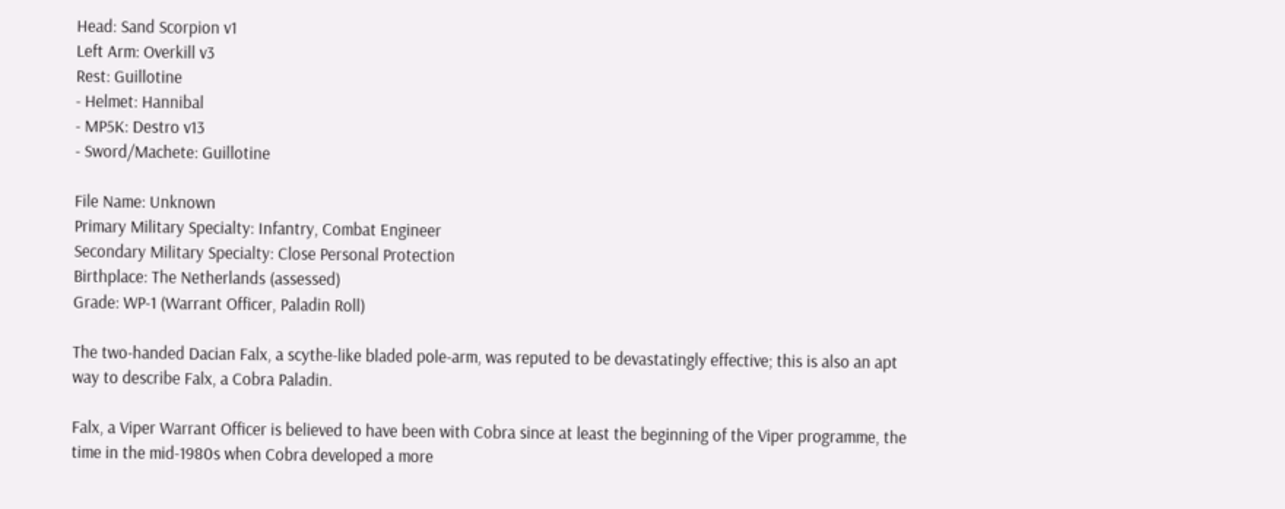Head: Sand Scorpion v1
Left Arm: Overkill v3
Rest: Guillotine
- Helmet: Hannibal
- MP5K: Destro v13
- Sword/Machete: Guillotine

File Name: Unknown
Primary Military Specialty: Infantry, Combat Engineer
Secondary Military Specialty: Close Personal Protection
Birthplace: The Netherlands (assessed)
Grade: WP-1 (Warrant Officer, Paladin Roll)

The two-handed Dacian Falx, a scythe-like bladed pole-arm, was reputed to be devastatingly effective; this is also an apt way to describe Falx, a Cobra Paladin.

Falx, a Viper Warrant Officer is believed to have been with Cobra since at least the beginning of the Viper programme, the time in the mid-1980s when Cobra developed a more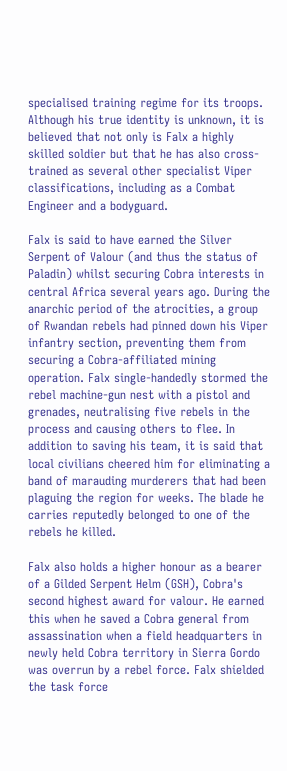specialised training regime for its troops. Although his true identity is unknown, it is believed that not only is Falx a highly skilled soldier but that he has also cross-trained as several other specialist Viper classifications, including as a Combat Engineer and a bodyguard.

Falx is said to have earned the Silver Serpent of Valour (and thus the status of Paladin) whilst securing Cobra interests in central Africa several years ago. During the anarchic period of the atrocities, a group of Rwandan rebels had pinned down his Viper infantry section, preventing them from securing a Cobra-affiliated mining operation. Falx single-handedly stormed the rebel machine-gun nest with a pistol and grenades, neutralising five rebels in the process and causing others to flee. In addition to saving his team, it is said that local civilians cheered him for eliminating a band of marauding murderers that had been plaguing the region for weeks. The blade he carries reputedly belonged to one of the rebels he killed.

Falx also holds a higher honour as a bearer of a Gilded Serpent Helm (GSH), Cobra's second highest award for valour. He earned this when he saved a Cobra general from assassination when a field headquarters in newly held Cobra territory in Sierra Gordo was overrun by a rebel force. Falx shielded the task force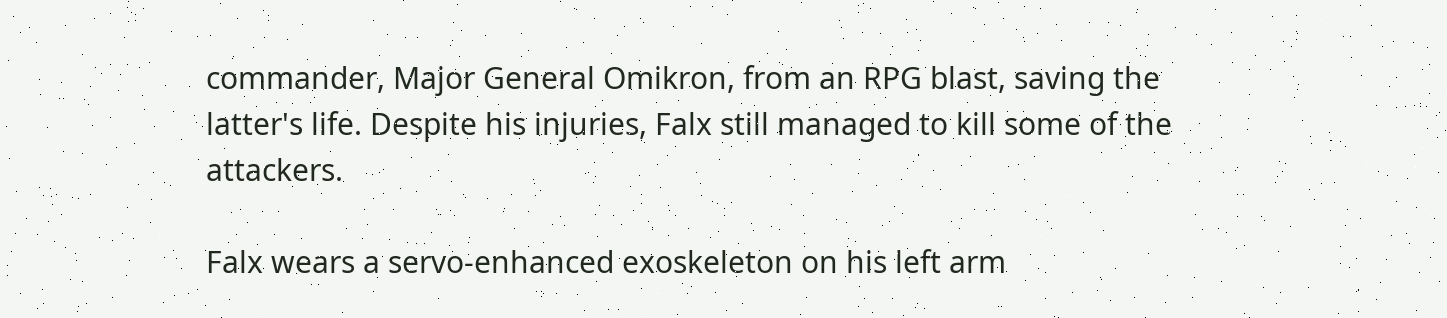commander, Major General Omikron, from an RPG blast, saving the latter's life. Despite his injuries, Falx still managed to kill some of the attackers.

Falx wears a servo-enhanced exoskeleton on his left arm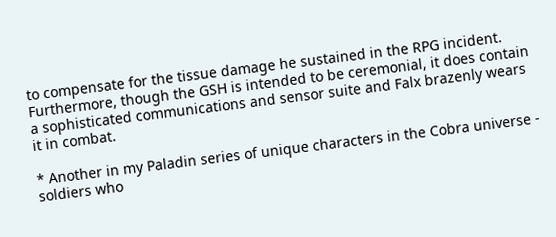to compensate for the tissue damage he sustained in the RPG incident. Furthermore, though the GSH is intended to be ceremonial, it does contain a sophisticated communications and sensor suite and Falx brazenly wears it in combat.

* Another in my Paladin series of unique characters in the Cobra universe - soldiers who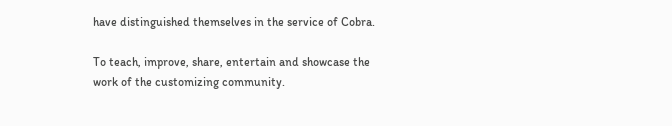have distinguished themselves in the service of Cobra.

To teach, improve, share, entertain and showcase the work of the customizing community.